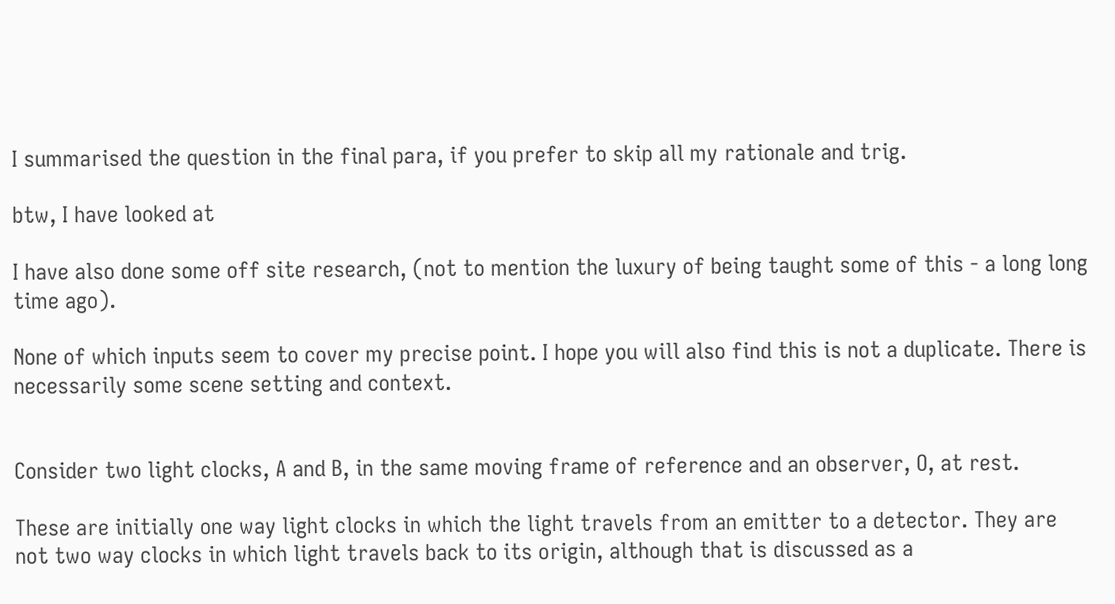I summarised the question in the final para, if you prefer to skip all my rationale and trig.

btw, I have looked at

I have also done some off site research, (not to mention the luxury of being taught some of this - a long long time ago).

None of which inputs seem to cover my precise point. I hope you will also find this is not a duplicate. There is necessarily some scene setting and context.


Consider two light clocks, A and B, in the same moving frame of reference and an observer, O, at rest.

These are initially one way light clocks in which the light travels from an emitter to a detector. They are not two way clocks in which light travels back to its origin, although that is discussed as a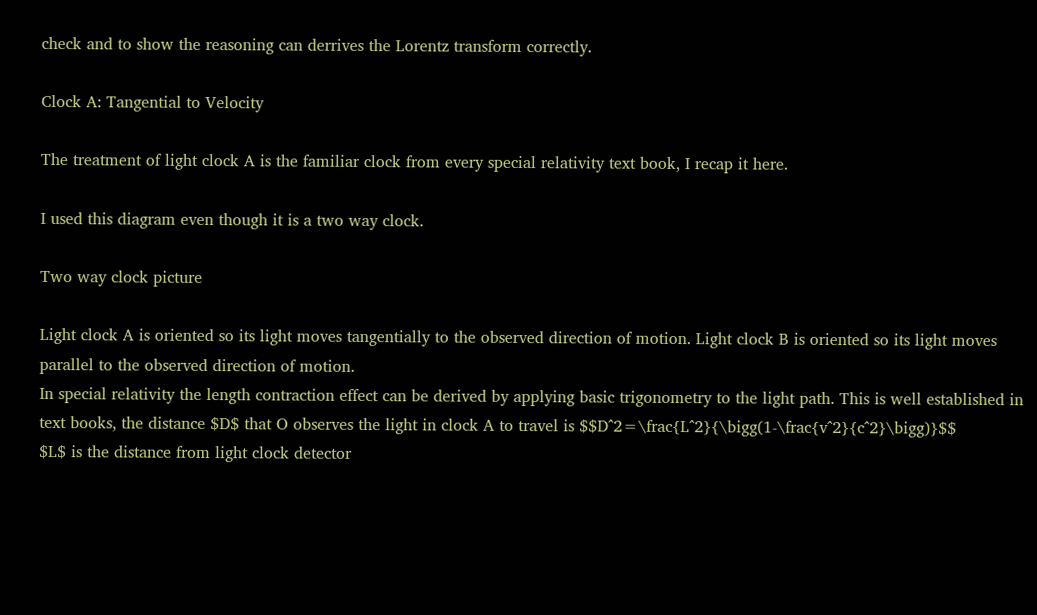check and to show the reasoning can derrives the Lorentz transform correctly.

Clock A: Tangential to Velocity

The treatment of light clock A is the familiar clock from every special relativity text book, I recap it here.

I used this diagram even though it is a two way clock.

Two way clock picture

Light clock A is oriented so its light moves tangentially to the observed direction of motion. Light clock B is oriented so its light moves parallel to the observed direction of motion.
In special relativity the length contraction effect can be derived by applying basic trigonometry to the light path. This is well established in text books, the distance $D$ that O observes the light in clock A to travel is $$D^2=\frac{L^2}{\bigg(1-\frac{v^2}{c^2}\bigg)}$$
$L$ is the distance from light clock detector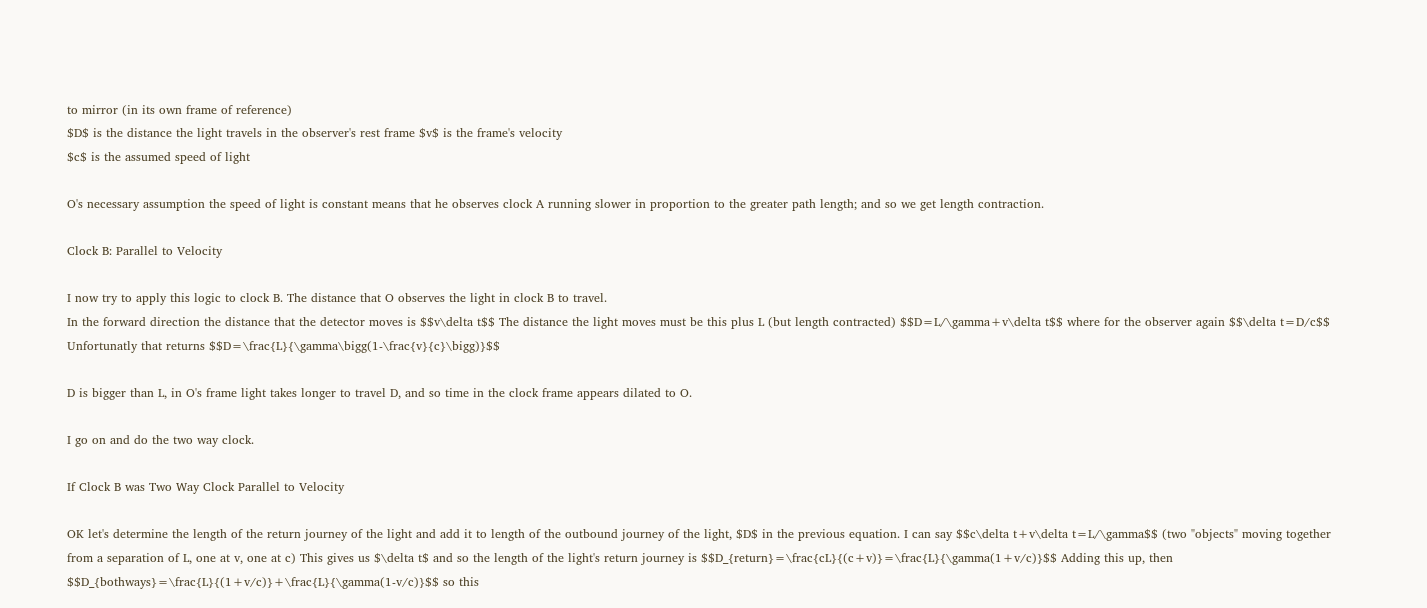to mirror (in its own frame of reference)
$D$ is the distance the light travels in the observer's rest frame $v$ is the frame's velocity
$c$ is the assumed speed of light

O's necessary assumption the speed of light is constant means that he observes clock A running slower in proportion to the greater path length; and so we get length contraction.

Clock B: Parallel to Velocity

I now try to apply this logic to clock B. The distance that O observes the light in clock B to travel.
In the forward direction the distance that the detector moves is $$v\delta t$$ The distance the light moves must be this plus L (but length contracted) $$D=L/\gamma+v\delta t$$ where for the observer again $$\delta t=D/c$$ Unfortunatly that returns $$D=\frac{L}{\gamma\bigg(1-\frac{v}{c}\bigg)}$$

D is bigger than L, in O's frame light takes longer to travel D, and so time in the clock frame appears dilated to O.

I go on and do the two way clock.

If Clock B was Two Way Clock Parallel to Velocity

OK let's determine the length of the return journey of the light and add it to length of the outbound journey of the light, $D$ in the previous equation. I can say $$c\delta t+v\delta t=L/\gamma$$ (two "objects" moving together from a separation of L, one at v, one at c) This gives us $\delta t$ and so the length of the light's return journey is $$D_{return}=\frac{cL}{(c+v)}=\frac{L}{\gamma(1+v/c)}$$ Adding this up, then $$D_{bothways}=\frac{L}{(1+v/c)}+\frac{L}{\gamma(1-v/c)}$$ so this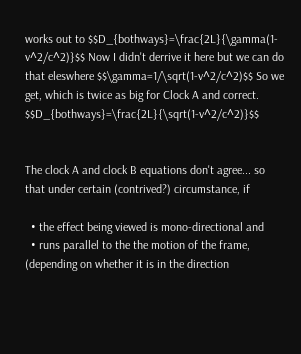works out to $$D_{bothways}=\frac{2L}{\gamma(1-v^2/c^2)}$$ Now I didn't derrive it here but we can do that eleswhere $$\gamma=1/\sqrt(1-v^2/c^2)$$ So we get, which is twice as big for Clock A and correct. $$D_{bothways}=\frac{2L}{\sqrt(1-v^2/c^2)}$$


The clock A and clock B equations don't agree... so that under certain (contrived?) circumstance, if

  • the effect being viewed is mono-directional and
  • runs parallel to the the motion of the frame, (depending on whether it is in the direction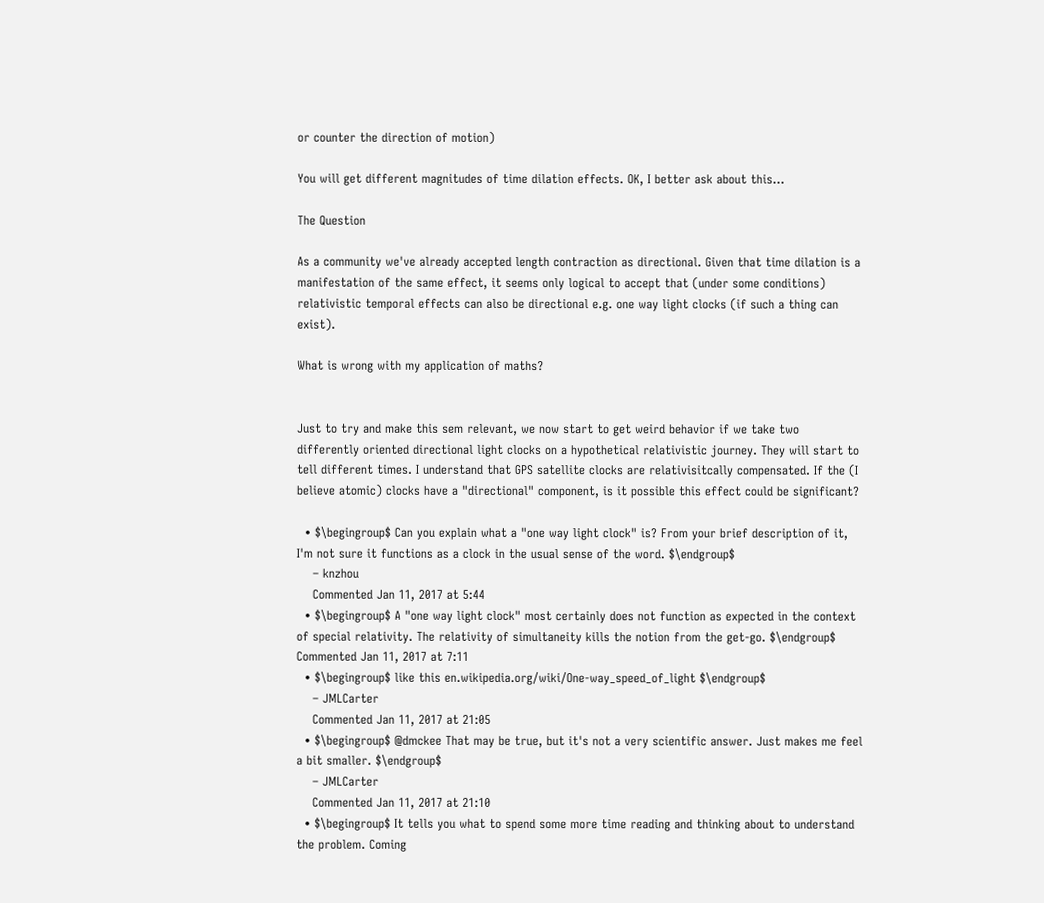or counter the direction of motion)

You will get different magnitudes of time dilation effects. OK, I better ask about this...

The Question

As a community we've already accepted length contraction as directional. Given that time dilation is a manifestation of the same effect, it seems only logical to accept that (under some conditions) relativistic temporal effects can also be directional e.g. one way light clocks (if such a thing can exist).

What is wrong with my application of maths?


Just to try and make this sem relevant, we now start to get weird behavior if we take two differently oriented directional light clocks on a hypothetical relativistic journey. They will start to tell different times. I understand that GPS satellite clocks are relativisitcally compensated. If the (I believe atomic) clocks have a "directional" component, is it possible this effect could be significant?

  • $\begingroup$ Can you explain what a "one way light clock" is? From your brief description of it, I'm not sure it functions as a clock in the usual sense of the word. $\endgroup$
    – knzhou
    Commented Jan 11, 2017 at 5:44
  • $\begingroup$ A "one way light clock" most certainly does not function as expected in the context of special relativity. The relativity of simultaneity kills the notion from the get-go. $\endgroup$ Commented Jan 11, 2017 at 7:11
  • $\begingroup$ like this en.wikipedia.org/wiki/One-way_speed_of_light $\endgroup$
    – JMLCarter
    Commented Jan 11, 2017 at 21:05
  • $\begingroup$ @dmckee That may be true, but it's not a very scientific answer. Just makes me feel a bit smaller. $\endgroup$
    – JMLCarter
    Commented Jan 11, 2017 at 21:10
  • $\begingroup$ It tells you what to spend some more time reading and thinking about to understand the problem. Coming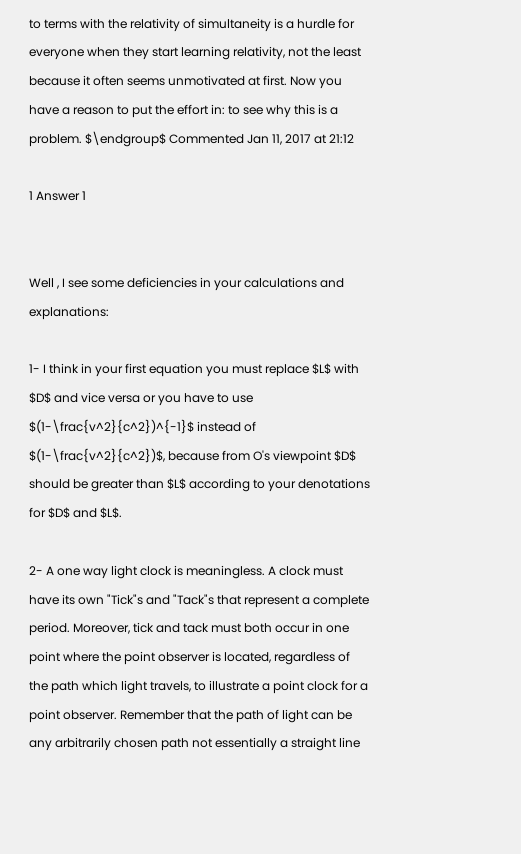to terms with the relativity of simultaneity is a hurdle for everyone when they start learning relativity, not the least because it often seems unmotivated at first. Now you have a reason to put the effort in: to see why this is a problem. $\endgroup$ Commented Jan 11, 2017 at 21:12

1 Answer 1


Well , I see some deficiencies in your calculations and explanations:

1- I think in your first equation you must replace $L$ with $D$ and vice versa or you have to use $(1-\frac{v^2}{c^2})^{-1}$ instead of $(1-\frac{v^2}{c^2})$, because from O's viewpoint $D$ should be greater than $L$ according to your denotations for $D$ and $L$.

2- A one way light clock is meaningless. A clock must have its own "Tick"s and "Tack"s that represent a complete period. Moreover, tick and tack must both occur in one point where the point observer is located, regardless of the path which light travels, to illustrate a point clock for a point observer. Remember that the path of light can be any arbitrarily chosen path not essentially a straight line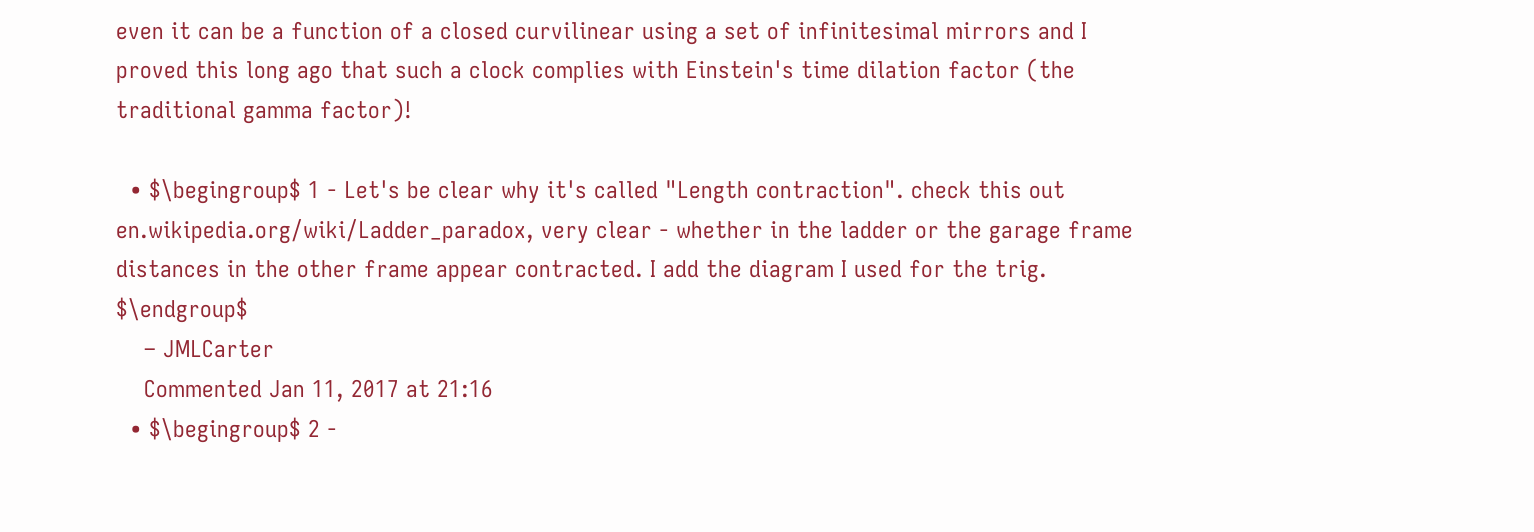even it can be a function of a closed curvilinear using a set of infinitesimal mirrors and I proved this long ago that such a clock complies with Einstein's time dilation factor (the traditional gamma factor)!

  • $\begingroup$ 1 - Let's be clear why it's called "Length contraction". check this out en.wikipedia.org/wiki/Ladder_paradox, very clear - whether in the ladder or the garage frame distances in the other frame appear contracted. I add the diagram I used for the trig. $\endgroup$
    – JMLCarter
    Commented Jan 11, 2017 at 21:16
  • $\begingroup$ 2 -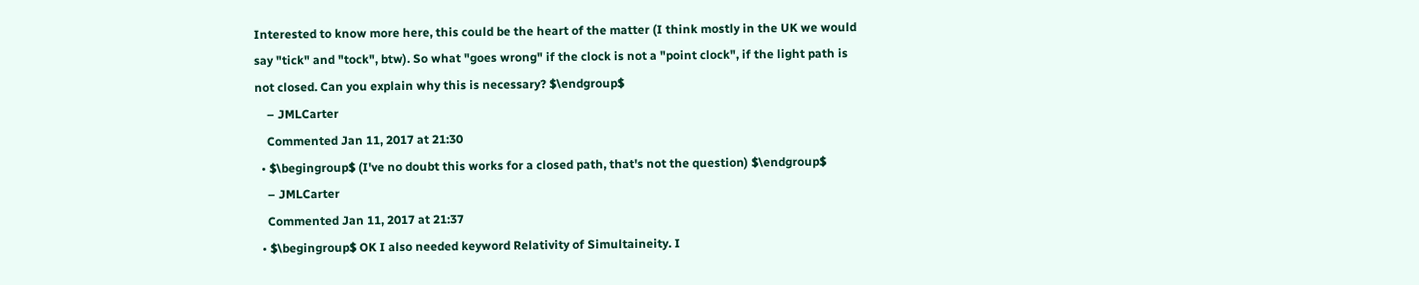Interested to know more here, this could be the heart of the matter (I think mostly in the UK we would say "tick" and "tock", btw). So what "goes wrong" if the clock is not a "point clock", if the light path is not closed. Can you explain why this is necessary? $\endgroup$
    – JMLCarter
    Commented Jan 11, 2017 at 21:30
  • $\begingroup$ (I've no doubt this works for a closed path, that's not the question) $\endgroup$
    – JMLCarter
    Commented Jan 11, 2017 at 21:37
  • $\begingroup$ OK I also needed keyword Relativity of Simultaineity. I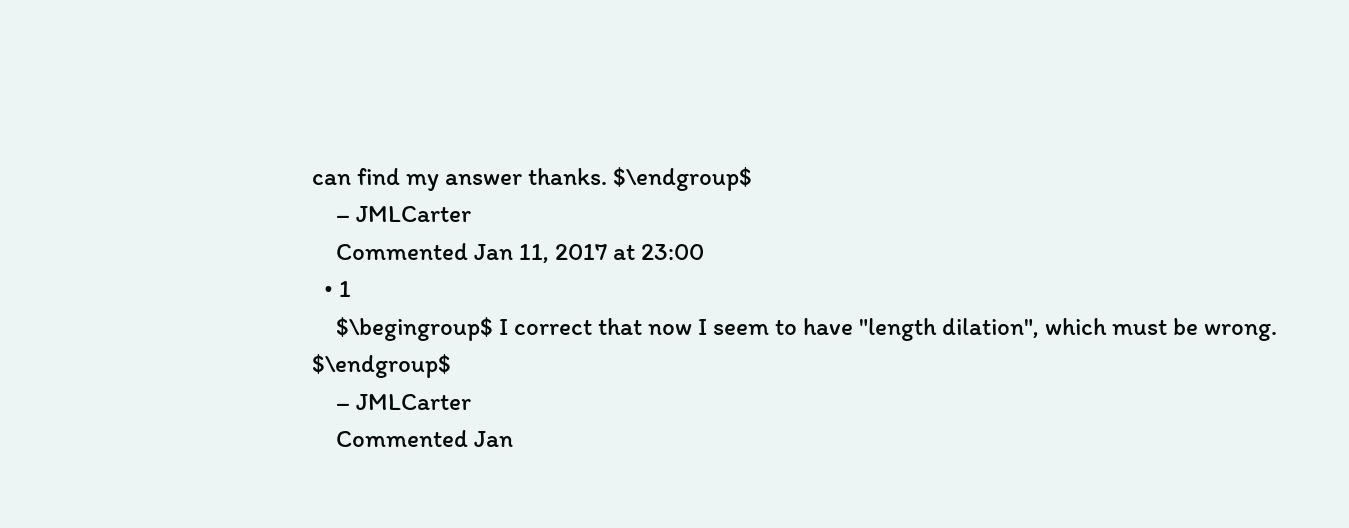can find my answer thanks. $\endgroup$
    – JMLCarter
    Commented Jan 11, 2017 at 23:00
  • 1
    $\begingroup$ I correct that now I seem to have "length dilation", which must be wrong. $\endgroup$
    – JMLCarter
    Commented Jan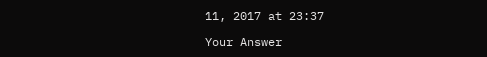11, 2017 at 23:37

Your Answer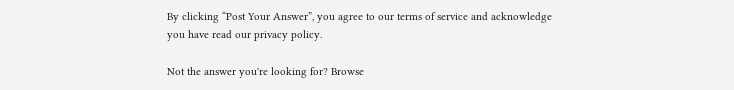By clicking “Post Your Answer”, you agree to our terms of service and acknowledge you have read our privacy policy.

Not the answer you're looking for? Browse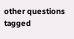other questions tagged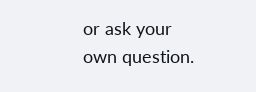or ask your own question.